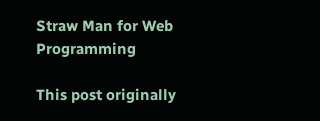Straw Man for Web Programming

This post originally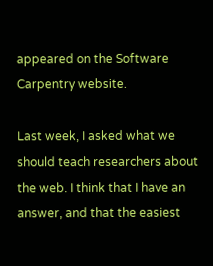appeared on the Software Carpentry website.

Last week, I asked what we should teach researchers about the web. I think that I have an answer, and that the easiest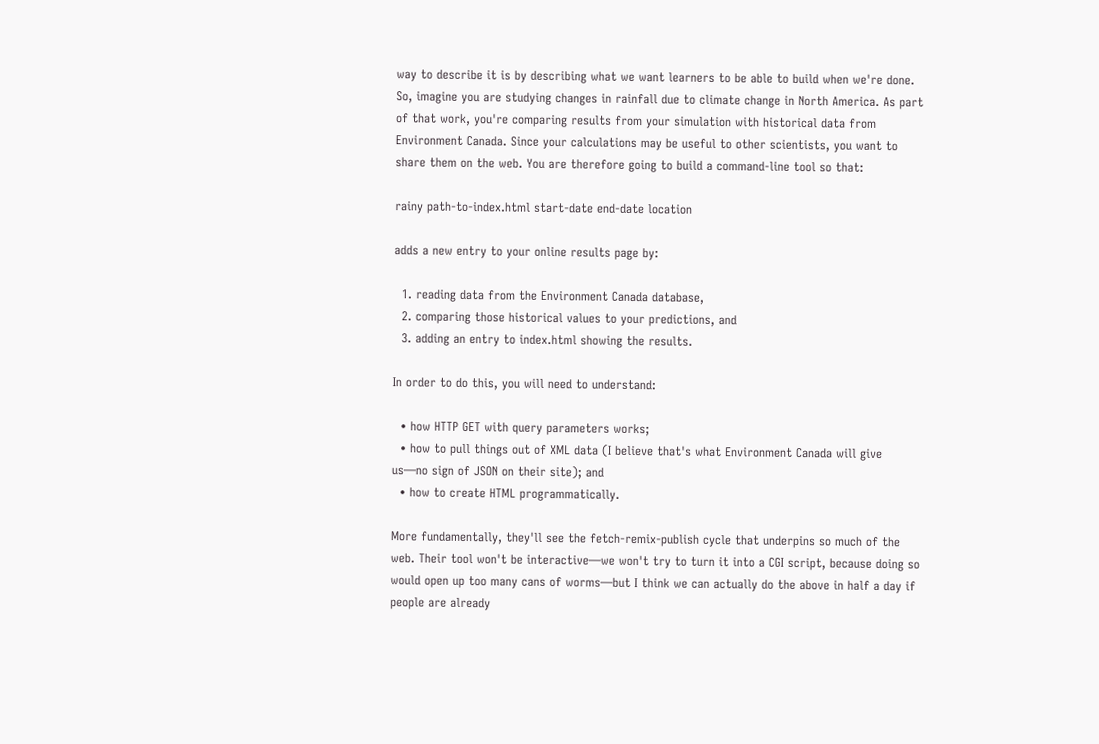way to describe it is by describing what we want learners to be able to build when we're done. So, imagine you are studying changes in rainfall due to climate change in North America. As part of that work, you're comparing results from your simulation with historical data from Environment Canada. Since your calculations may be useful to other scientists, you want to share them on the web. You are therefore going to build a command-line tool so that:

rainy path-to-index.html start-date end-date location

adds a new entry to your online results page by:

  1. reading data from the Environment Canada database,
  2. comparing those historical values to your predictions, and
  3. adding an entry to index.html showing the results.

In order to do this, you will need to understand:

  • how HTTP GET with query parameters works;
  • how to pull things out of XML data (I believe that's what Environment Canada will give us—no sign of JSON on their site); and
  • how to create HTML programmatically.

More fundamentally, they'll see the fetch-remix-publish cycle that underpins so much of the web. Their tool won't be interactive—we won't try to turn it into a CGI script, because doing so would open up too many cans of worms—but I think we can actually do the above in half a day if people are already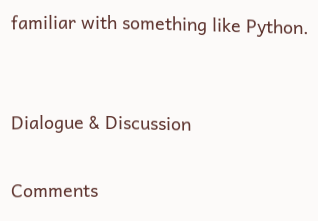familiar with something like Python.


Dialogue & Discussion

Comments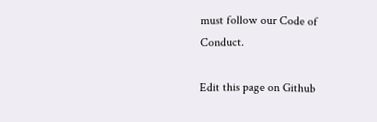must follow our Code of Conduct.

Edit this page on Github